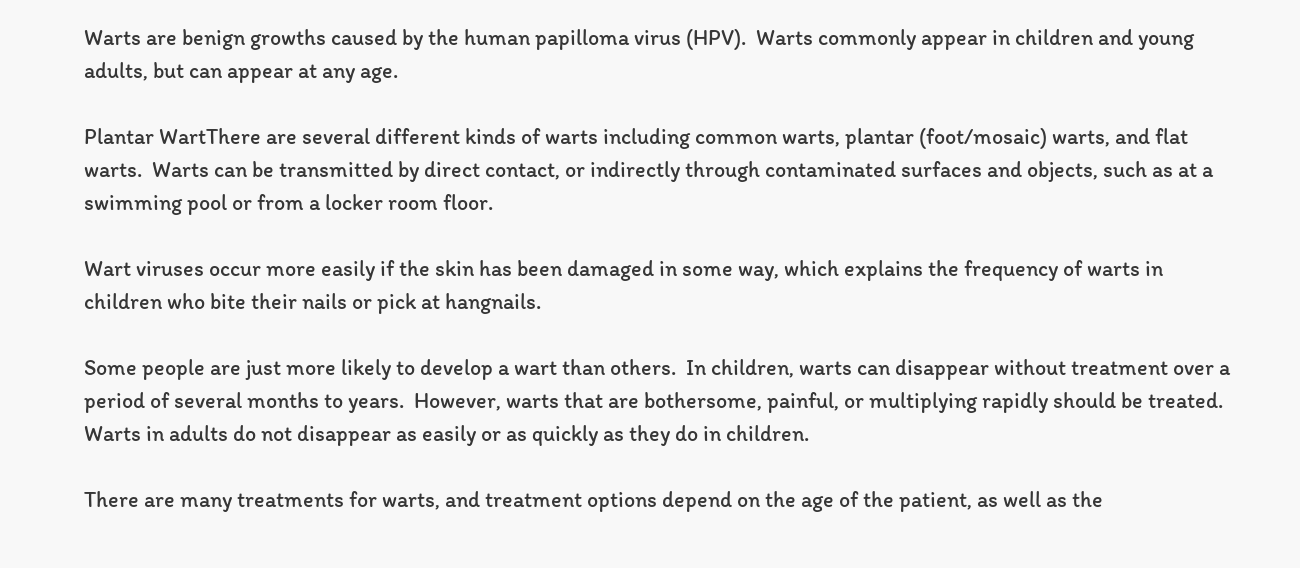Warts are benign growths caused by the human papilloma virus (HPV).  Warts commonly appear in children and young adults, but can appear at any age.

Plantar WartThere are several different kinds of warts including common warts, plantar (foot/mosaic) warts, and flat warts.  Warts can be transmitted by direct contact, or indirectly through contaminated surfaces and objects, such as at a swimming pool or from a locker room floor.

Wart viruses occur more easily if the skin has been damaged in some way, which explains the frequency of warts in children who bite their nails or pick at hangnails.

Some people are just more likely to develop a wart than others.  In children, warts can disappear without treatment over a period of several months to years.  However, warts that are bothersome, painful, or multiplying rapidly should be treated.  Warts in adults do not disappear as easily or as quickly as they do in children.

There are many treatments for warts, and treatment options depend on the age of the patient, as well as the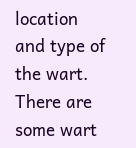location and type of the wart.  There are some wart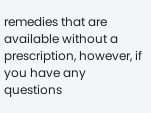remedies that are available without a prescription, however, if you have any questions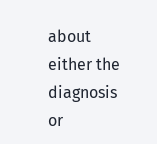about either the diagnosis or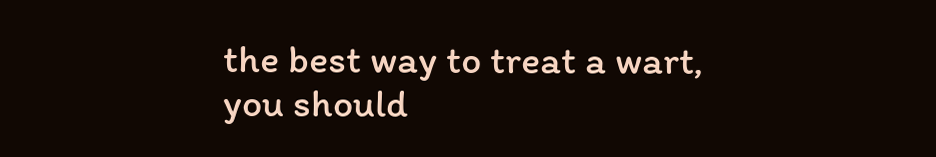the best way to treat a wart, you should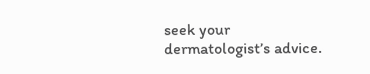seek your dermatologist’s advice.